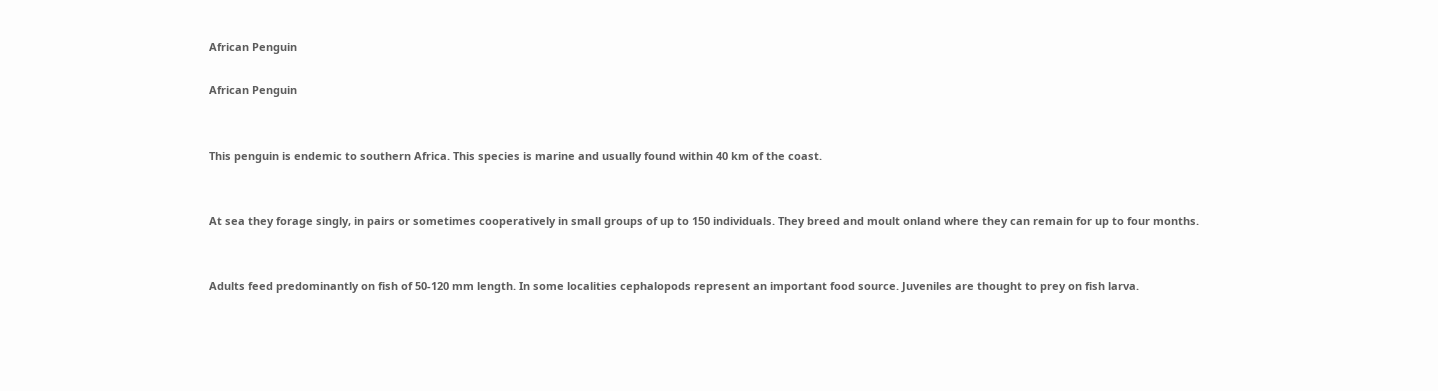African Penguin

African Penguin


This penguin is endemic to southern Africa. This species is marine and usually found within 40 km of the coast.


At sea they forage singly, in pairs or sometimes cooperatively in small groups of up to 150 individuals. They breed and moult onland where they can remain for up to four months.


Adults feed predominantly on fish of 50-120 mm length. In some localities cephalopods represent an important food source. Juveniles are thought to prey on fish larva.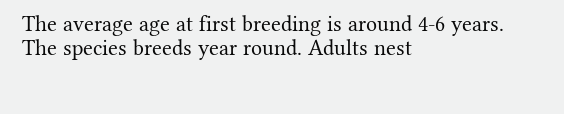The average age at first breeding is around 4-6 years. The species breeds year round. Adults nest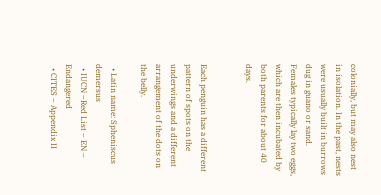colonially, but may also nest in isolation. In the past, nests were usually built in burrows dug in guano or sand. Females typically lay two eggs, which are then incubated by both parents for about 40 days.


Each penguin has a different pattern of spots on the underwings and a different arrangement of the dots on the belly.

  • Latin name: Spheniscus demersus
  • IUCN –Red List – EN – Endangered
  • CITES – Appendix II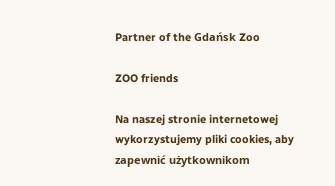Partner of the Gdańsk Zoo

ZOO friends

Na naszej stronie internetowej wykorzystujemy pliki cookies, aby zapewnić użytkownikom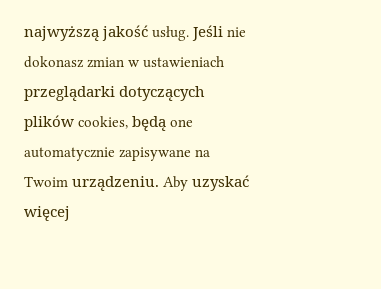najwyższą jakość usług. Jeśli nie dokonasz zmian w ustawieniach przeglądarki dotyczących plików cookies, będą one automatycznie zapisywane na Twoim urządzeniu. Aby uzyskać więcej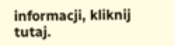informacji, kliknij tutaj.